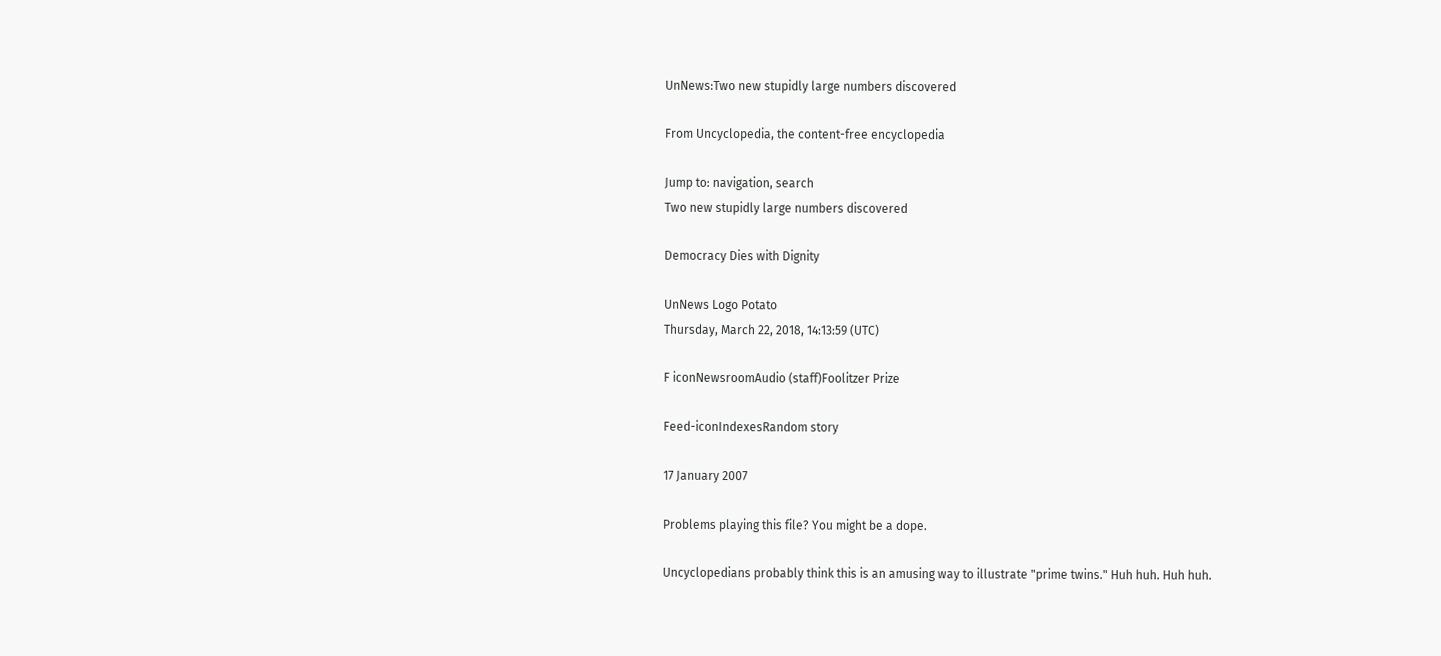UnNews:Two new stupidly large numbers discovered

From Uncyclopedia, the content-free encyclopedia

Jump to: navigation, search
Two new stupidly large numbers discovered

Democracy Dies with Dignity

UnNews Logo Potato
Thursday, March 22, 2018, 14:13:59 (UTC)

F iconNewsroomAudio (staff)Foolitzer Prize

Feed-iconIndexesRandom story

17 January 2007

Problems playing this file? You might be a dope.

Uncyclopedians probably think this is an amusing way to illustrate "prime twins." Huh huh. Huh huh.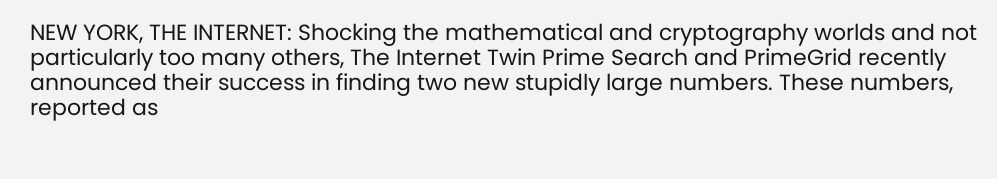NEW YORK, THE INTERNET: Shocking the mathematical and cryptography worlds and not particularly too many others, The Internet Twin Prime Search and PrimeGrid recently announced their success in finding two new stupidly large numbers. These numbers, reported as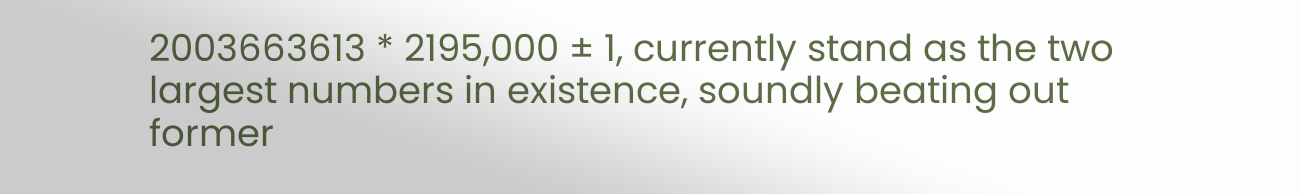2003663613 * 2195,000 ± 1, currently stand as the two largest numbers in existence, soundly beating out former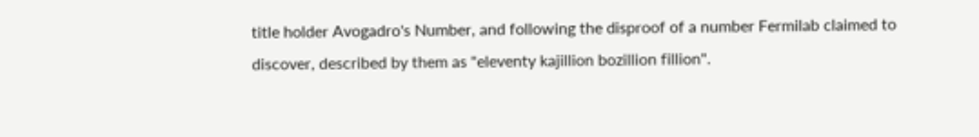title holder Avogadro's Number, and following the disproof of a number Fermilab claimed to discover, described by them as "eleventy kajillion bozillion fillion".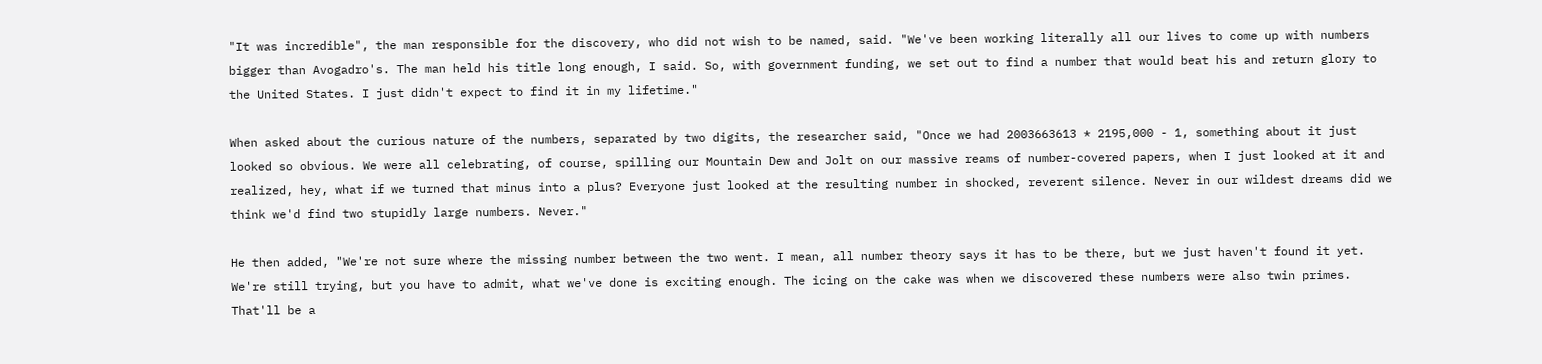"It was incredible", the man responsible for the discovery, who did not wish to be named, said. "We've been working literally all our lives to come up with numbers bigger than Avogadro's. The man held his title long enough, I said. So, with government funding, we set out to find a number that would beat his and return glory to the United States. I just didn't expect to find it in my lifetime."

When asked about the curious nature of the numbers, separated by two digits, the researcher said, "Once we had 2003663613 * 2195,000 - 1, something about it just looked so obvious. We were all celebrating, of course, spilling our Mountain Dew and Jolt on our massive reams of number-covered papers, when I just looked at it and realized, hey, what if we turned that minus into a plus? Everyone just looked at the resulting number in shocked, reverent silence. Never in our wildest dreams did we think we'd find two stupidly large numbers. Never."

He then added, "We're not sure where the missing number between the two went. I mean, all number theory says it has to be there, but we just haven't found it yet. We're still trying, but you have to admit, what we've done is exciting enough. The icing on the cake was when we discovered these numbers were also twin primes. That'll be a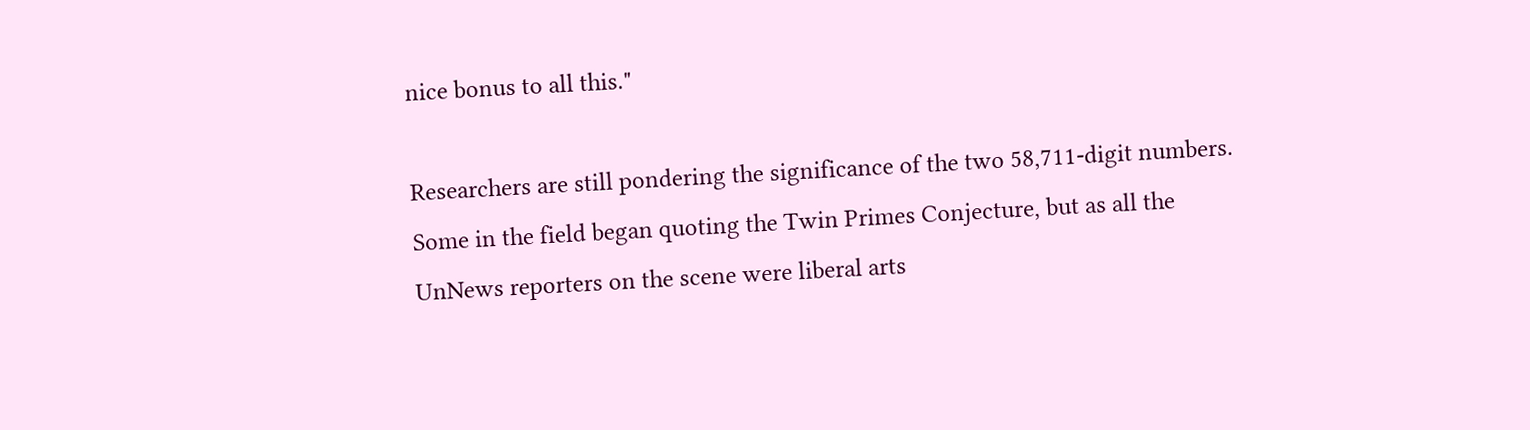nice bonus to all this."

Researchers are still pondering the significance of the two 58,711-digit numbers. Some in the field began quoting the Twin Primes Conjecture, but as all the UnNews reporters on the scene were liberal arts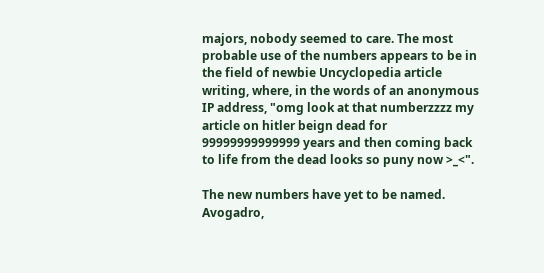majors, nobody seemed to care. The most probable use of the numbers appears to be in the field of newbie Uncyclopedia article writing, where, in the words of an anonymous IP address, "omg look at that numberzzzz my article on hitler beign dead for 99999999999999 years and then coming back to life from the dead looks so puny now >_<".

The new numbers have yet to be named. Avogadro,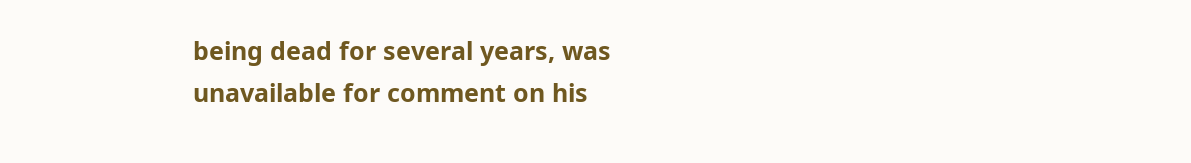being dead for several years, was unavailable for comment on his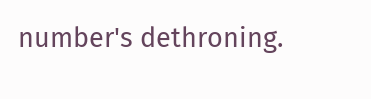number's dethroning.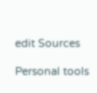edit Sources

Personal tools